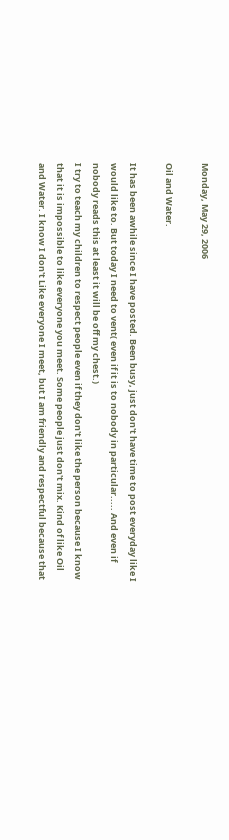Monday, May 29, 2006

Oil and Water.

It has been awhile since I have posted. Been busy, just don't have time to post everyday like I would like to. But today I need to vent( even if it is to nobody in particular..... And even if nobody reads this at least it will be off my chest.)
I try to teach my children to respect people even if they don't like the person because I know that it is impossible to like everyone you meet. Some people just don't mix. Kind of like Oil and Water. I know I don't Like everyone I meet, but I am friendly and respectful because that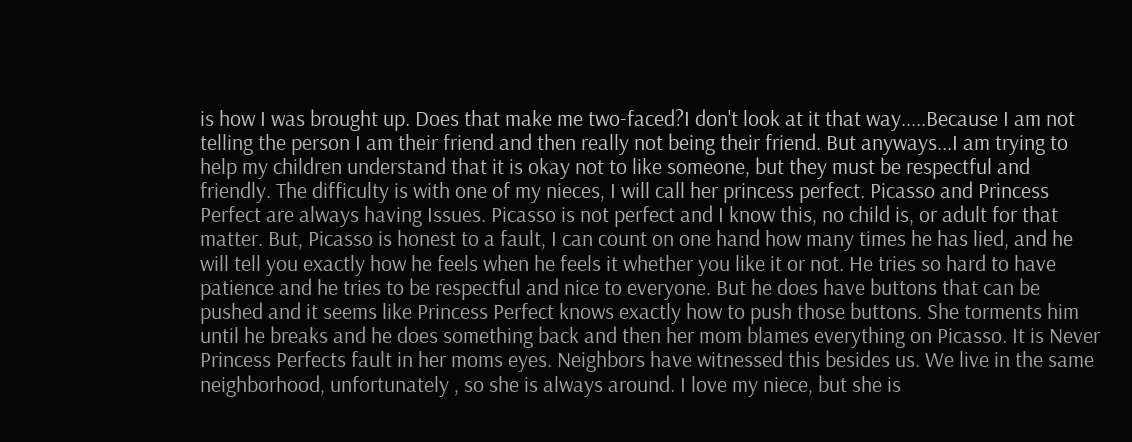is how I was brought up. Does that make me two-faced?I don't look at it that way.....Because I am not telling the person I am their friend and then really not being their friend. But anyways...I am trying to help my children understand that it is okay not to like someone, but they must be respectful and friendly. The difficulty is with one of my nieces, I will call her princess perfect. Picasso and Princess Perfect are always having Issues. Picasso is not perfect and I know this, no child is, or adult for that matter. But, Picasso is honest to a fault, I can count on one hand how many times he has lied, and he will tell you exactly how he feels when he feels it whether you like it or not. He tries so hard to have patience and he tries to be respectful and nice to everyone. But he does have buttons that can be pushed and it seems like Princess Perfect knows exactly how to push those buttons. She torments him until he breaks and he does something back and then her mom blames everything on Picasso. It is Never Princess Perfects fault in her moms eyes. Neighbors have witnessed this besides us. We live in the same neighborhood, unfortunately , so she is always around. I love my niece, but she is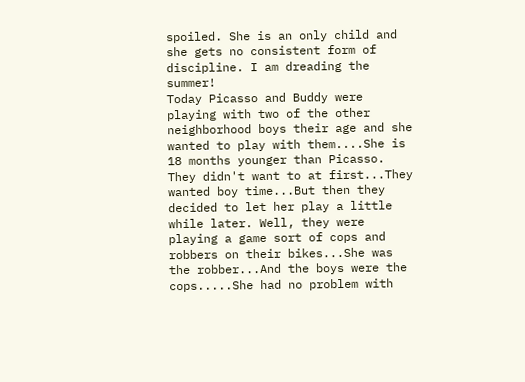spoiled. She is an only child and she gets no consistent form of discipline. I am dreading the summer!
Today Picasso and Buddy were playing with two of the other neighborhood boys their age and she wanted to play with them....She is 18 months younger than Picasso. They didn't want to at first...They wanted boy time...But then they decided to let her play a little while later. Well, they were playing a game sort of cops and robbers on their bikes...She was the robber...And the boys were the cops.....She had no problem with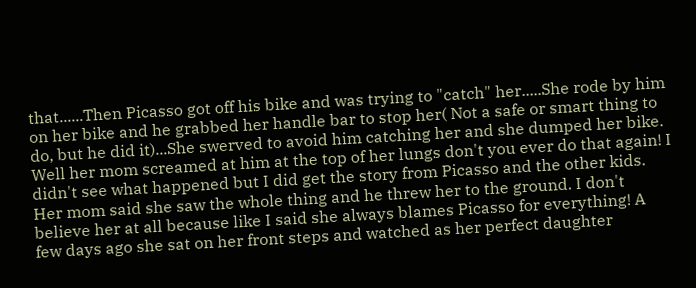that......Then Picasso got off his bike and was trying to "catch" her.....She rode by him on her bike and he grabbed her handle bar to stop her( Not a safe or smart thing to do, but he did it)...She swerved to avoid him catching her and she dumped her bike. Well her mom screamed at him at the top of her lungs don't you ever do that again! I didn't see what happened but I did get the story from Picasso and the other kids. Her mom said she saw the whole thing and he threw her to the ground. I don't believe her at all because like I said she always blames Picasso for everything! A few days ago she sat on her front steps and watched as her perfect daughter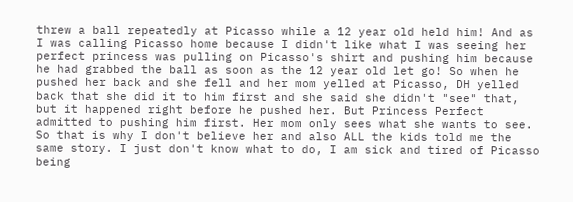threw a ball repeatedly at Picasso while a 12 year old held him! And as I was calling Picasso home because I didn't like what I was seeing her perfect princess was pulling on Picasso's shirt and pushing him because he had grabbed the ball as soon as the 12 year old let go! So when he pushed her back and she fell and her mom yelled at Picasso, DH yelled back that she did it to him first and she said she didn't "see" that, but it happened right before he pushed her. But Princess Perfect admitted to pushing him first. Her mom only sees what she wants to see. So that is why I don't believe her and also ALL the kids told me the same story. I just don't know what to do, I am sick and tired of Picasso being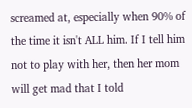screamed at, especially when 90% of the time it isn't ALL him. If I tell him not to play with her, then her mom will get mad that I told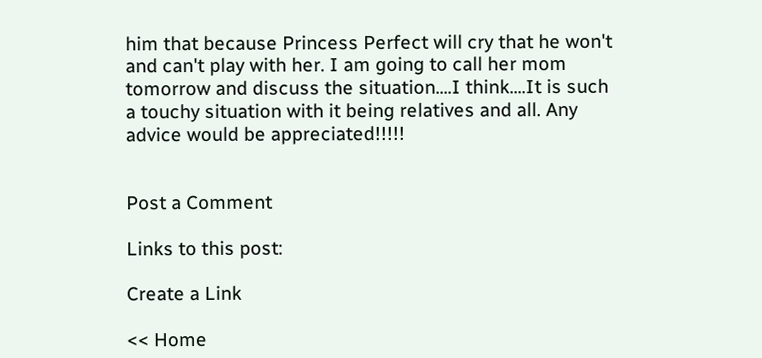him that because Princess Perfect will cry that he won't and can't play with her. I am going to call her mom tomorrow and discuss the situation....I think....It is such a touchy situation with it being relatives and all. Any advice would be appreciated!!!!!


Post a Comment

Links to this post:

Create a Link

<< Home